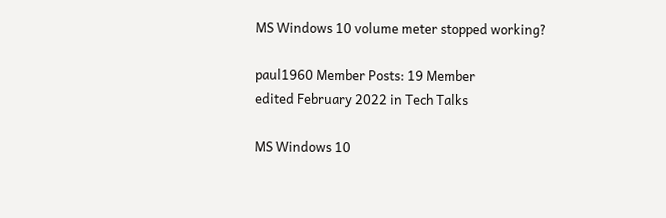MS Windows 10 volume meter stopped working?

paul1960 Member Posts: 19 Member
edited February 2022 in Tech Talks

MS Windows 10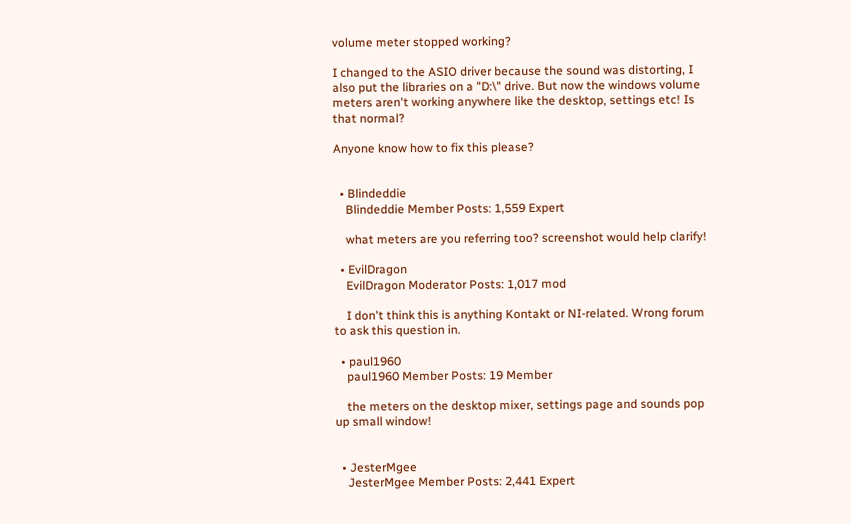volume meter stopped working?

I changed to the ASIO driver because the sound was distorting, I also put the libraries on a "D:\" drive. But now the windows volume meters aren't working anywhere like the desktop, settings etc! Is that normal?

Anyone know how to fix this please?


  • Blindeddie
    Blindeddie Member Posts: 1,559 Expert

    what meters are you referring too? screenshot would help clarify!

  • EvilDragon
    EvilDragon Moderator Posts: 1,017 mod

    I don't think this is anything Kontakt or NI-related. Wrong forum to ask this question in.

  • paul1960
    paul1960 Member Posts: 19 Member

    the meters on the desktop mixer, settings page and sounds pop up small window!


  • JesterMgee
    JesterMgee Member Posts: 2,441 Expert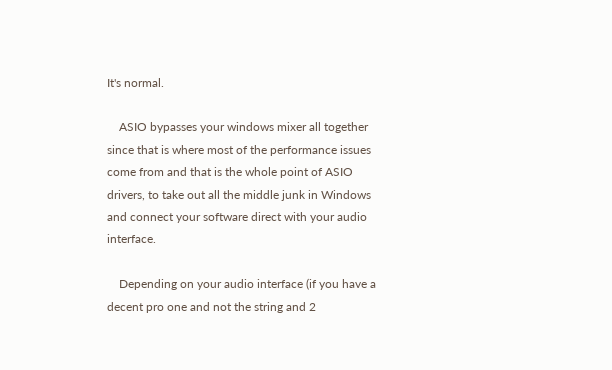It's normal.

    ASIO bypasses your windows mixer all together since that is where most of the performance issues come from and that is the whole point of ASIO drivers, to take out all the middle junk in Windows and connect your software direct with your audio interface.

    Depending on your audio interface (if you have a decent pro one and not the string and 2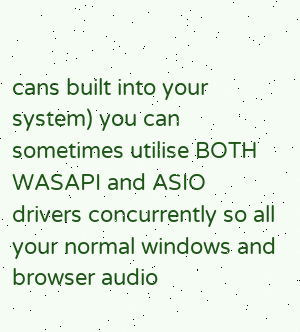cans built into your system) you can sometimes utilise BOTH WASAPI and ASIO drivers concurrently so all your normal windows and browser audio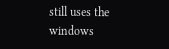still uses the windows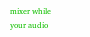mixer while your audio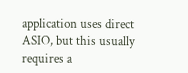application uses direct ASIO, but this usually requires a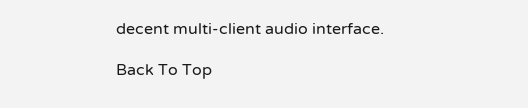decent multi-client audio interface.

Back To Top